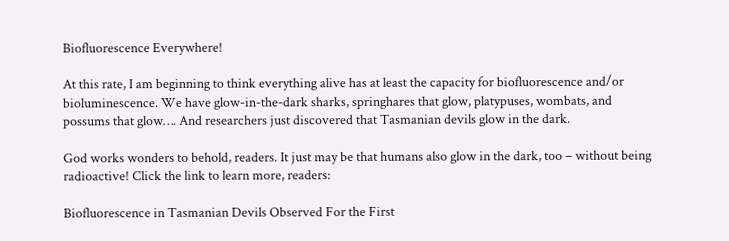Biofluorescence Everywhere!

At this rate, I am beginning to think everything alive has at least the capacity for biofluorescence and/or bioluminescence. We have glow-in-the-dark sharks, springhares that glow, platypuses, wombats, and possums that glow…. And researchers just discovered that Tasmanian devils glow in the dark.

God works wonders to behold, readers. It just may be that humans also glow in the dark, too – without being radioactive! Click the link to learn more, readers:

Biofluorescence in Tasmanian Devils Observed For the First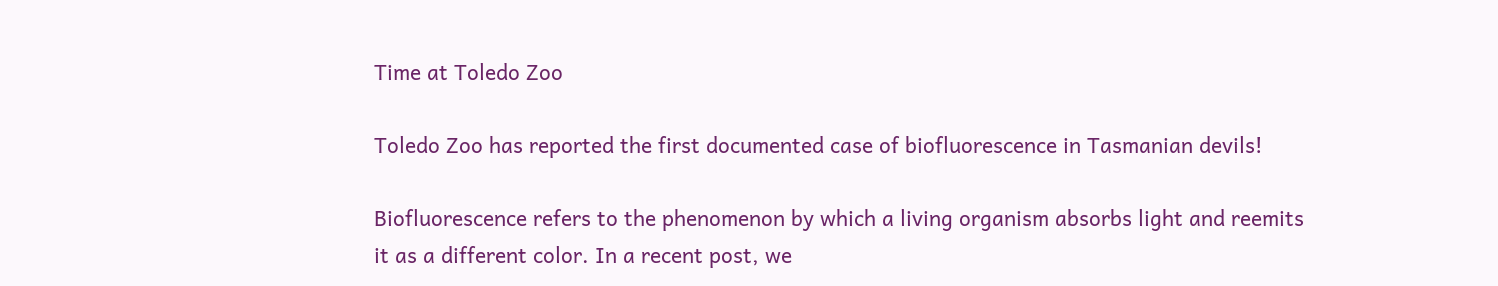Time at Toledo Zoo

Toledo Zoo has reported the first documented case of biofluorescence in Tasmanian devils!

Biofluorescence refers to the phenomenon by which a living organism absorbs light and reemits it as a different color. In a recent post, we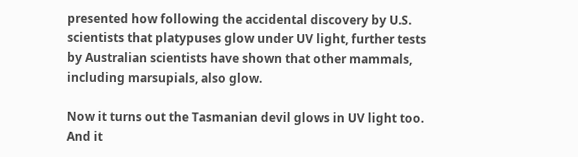presented how following the accidental discovery by U.S. scientists that platypuses glow under UV light, further tests by Australian scientists have shown that other mammals, including marsupials, also glow.

Now it turns out the Tasmanian devil glows in UV light too. And it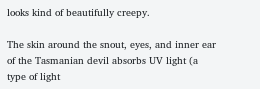looks kind of beautifully creepy.

The skin around the snout, eyes, and inner ear of the Tasmanian devil absorbs UV light (a type of light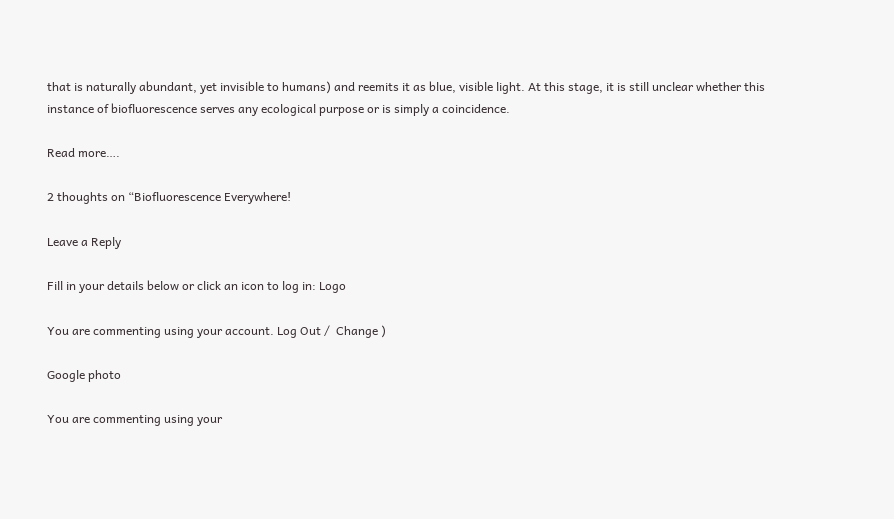that is naturally abundant, yet invisible to humans) and reemits it as blue, visible light. At this stage, it is still unclear whether this instance of biofluorescence serves any ecological purpose or is simply a coincidence.

Read more….

2 thoughts on “Biofluorescence Everywhere!

Leave a Reply

Fill in your details below or click an icon to log in: Logo

You are commenting using your account. Log Out /  Change )

Google photo

You are commenting using your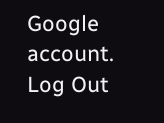Google account. Log Out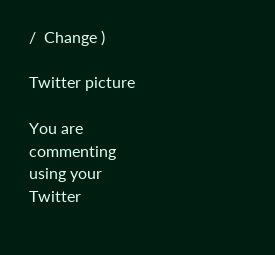/  Change )

Twitter picture

You are commenting using your Twitter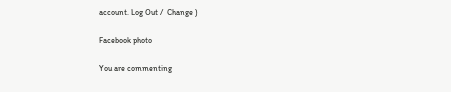account. Log Out /  Change )

Facebook photo

You are commenting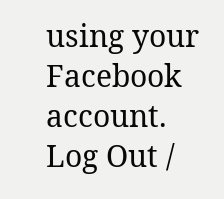using your Facebook account. Log Out /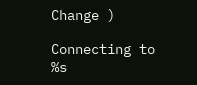Change )

Connecting to %s